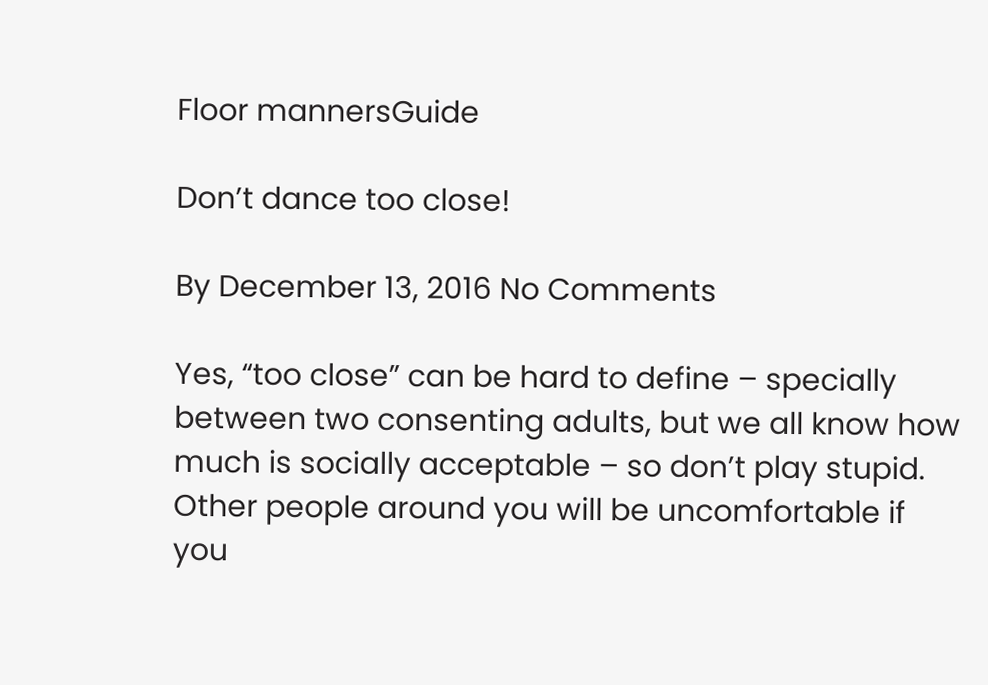Floor mannersGuide

Don’t dance too close!

By December 13, 2016 No Comments

Yes, “too close” can be hard to define – specially between two consenting adults, but we all know how much is socially acceptable – so don’t play stupid. Other people around you will be uncomfortable if you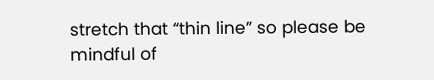stretch that “thin line” so please be mindful of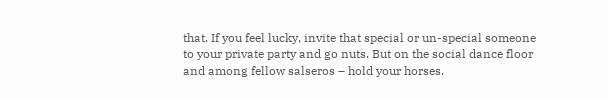that. If you feel lucky, invite that special or un-special someone to your private party and go nuts. But on the social dance floor and among fellow salseros – hold your horses.